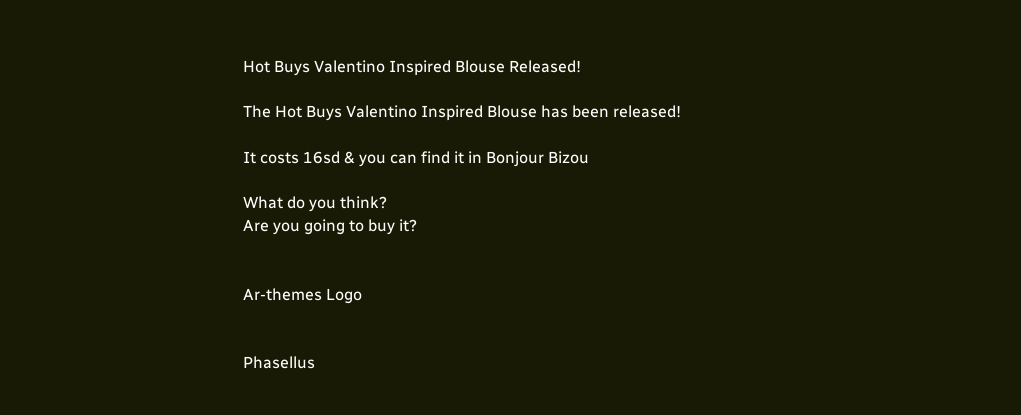Hot Buys Valentino Inspired Blouse Released!

The Hot Buys Valentino Inspired Blouse has been released!

It costs 16sd & you can find it in Bonjour Bizou

What do you think?
Are you going to buy it?


Ar-themes Logo


Phasellus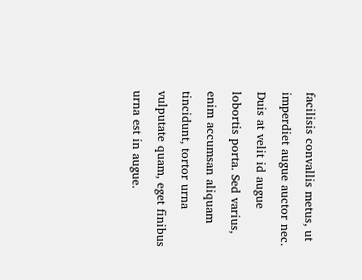facilisis convallis metus, ut imperdiet augue auctor nec. Duis at velit id augue lobortis porta. Sed varius, enim accumsan aliquam tincidunt, tortor urna vulputate quam, eget finibus urna est in augue.